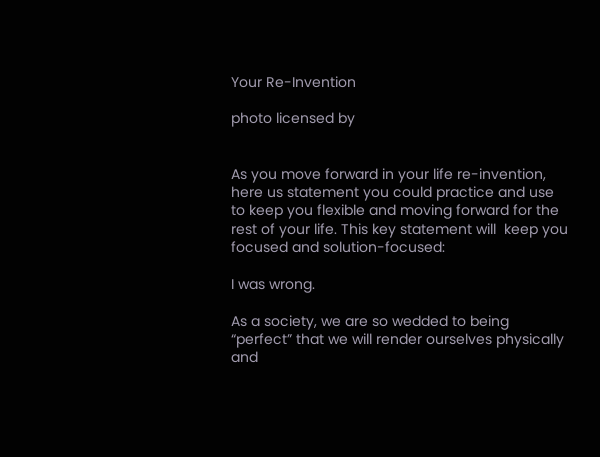Your Re-Invention

photo licensed by


As you move forward in your life re-invention, here us statement you could practice and use to keep you flexible and moving forward for the rest of your life. This key statement will  keep you focused and solution-focused:

I was wrong.

As a society, we are so wedded to being “perfect” that we will render ourselves physically and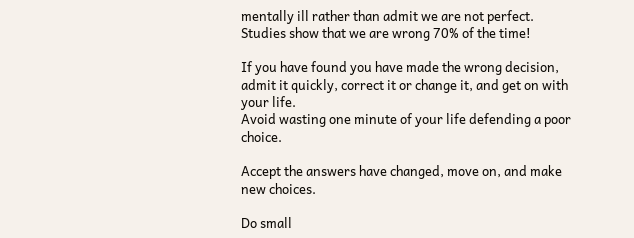mentally ill rather than admit we are not perfect.  Studies show that we are wrong 70% of the time!

If you have found you have made the wrong decision, admit it quickly, correct it or change it, and get on with your life.
Avoid wasting one minute of your life defending a poor choice.

Accept the answers have changed, move on, and make new choices.

Do small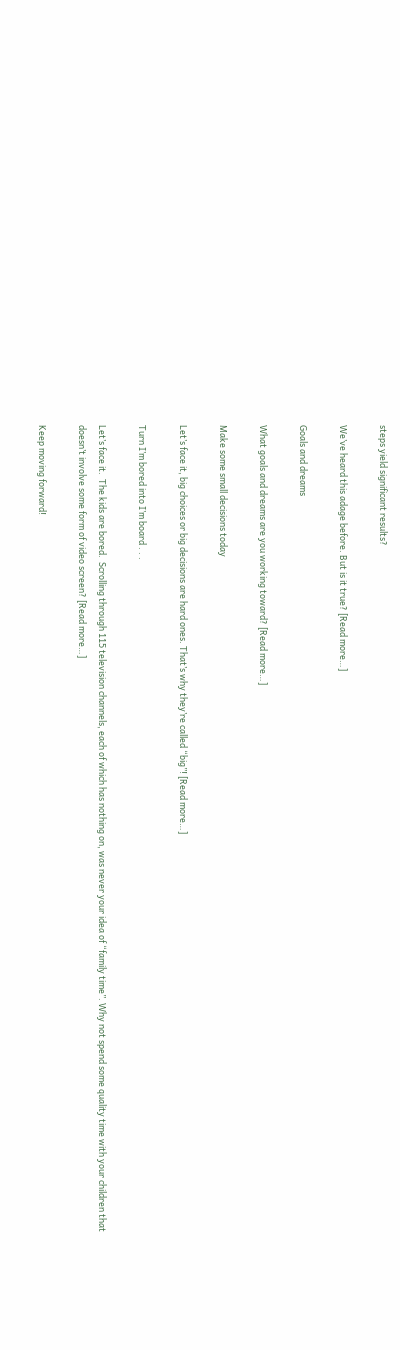steps yield significant results?

We’ve heard this adage before. But is it true? [Read more…]

Goals and dreams

What goals and dreams are you working toward? [Read more…]

Make some small decisions today

Let’s face it, big choices or big decisions are hard ones. That’s why they’re called “big”! [Read more…]

Turn I’m bored into I’m board . . .

Let’s face it.  The kids are bored.  Scrolling through 115 television channels, each of which has nothing on, was never your idea of “family time”. Why not spend some quality time with your children that doesn’t involve some form of video screen? [Read more…]

Keep moving forward!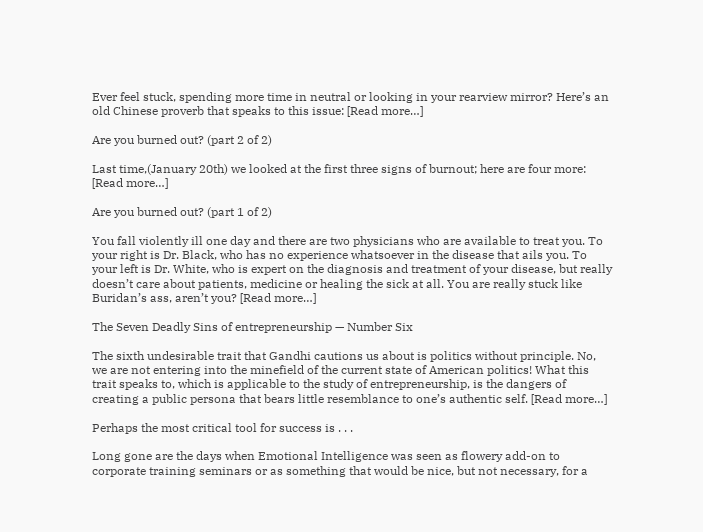Ever feel stuck, spending more time in neutral or looking in your rearview mirror? Here’s an old Chinese proverb that speaks to this issue: [Read more…]

Are you burned out? (part 2 of 2)

Last time,(January 20th) we looked at the first three signs of burnout; here are four more: [Read more…]

Are you burned out? (part 1 of 2)

You fall violently ill one day and there are two physicians who are available to treat you. To your right is Dr. Black, who has no experience whatsoever in the disease that ails you. To your left is Dr. White, who is expert on the diagnosis and treatment of your disease, but really doesn’t care about patients, medicine or healing the sick at all. You are really stuck like Buridan’s ass, aren’t you? [Read more…]

The Seven Deadly Sins of entrepreneurship — Number Six

The sixth undesirable trait that Gandhi cautions us about is politics without principle. No, we are not entering into the minefield of the current state of American politics! What this trait speaks to, which is applicable to the study of entrepreneurship, is the dangers of creating a public persona that bears little resemblance to one’s authentic self. [Read more…]

Perhaps the most critical tool for success is . . .

Long gone are the days when Emotional Intelligence was seen as flowery add-on to corporate training seminars or as something that would be nice, but not necessary, for a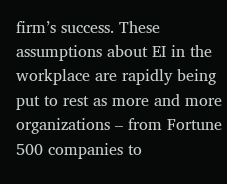firm’s success. These assumptions about EI in the workplace are rapidly being put to rest as more and more organizations – from Fortune 500 companies to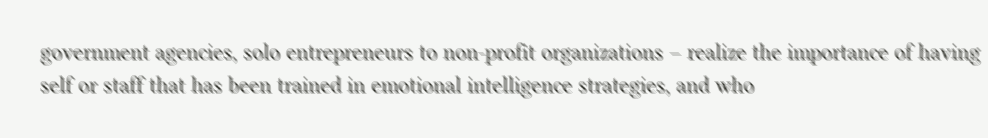government agencies, solo entrepreneurs to non-profit organizations – realize the importance of having self or staff that has been trained in emotional intelligence strategies, and who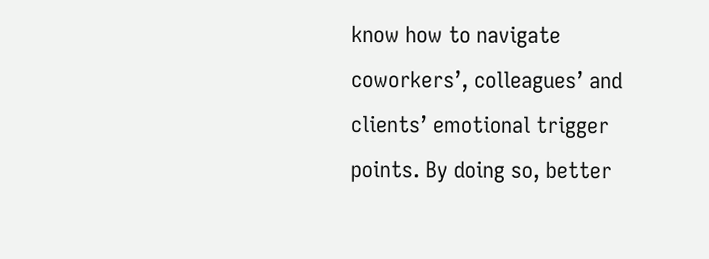know how to navigate coworkers’, colleagues’ and clients’ emotional trigger points. By doing so, better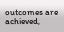outcomes are achieved,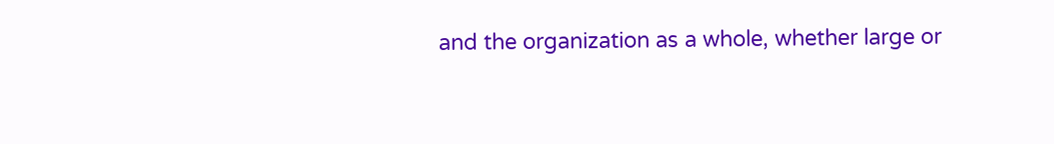and the organization as a whole, whether large or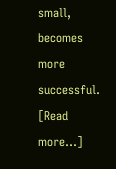small, becomes more successful.  [Read more…]